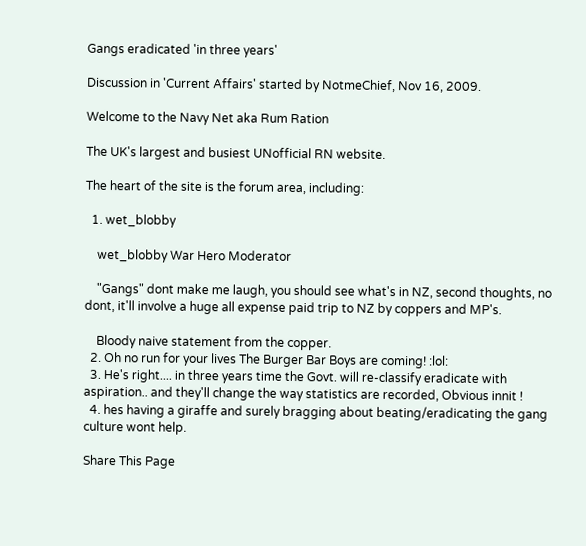Gangs eradicated 'in three years'

Discussion in 'Current Affairs' started by NotmeChief, Nov 16, 2009.

Welcome to the Navy Net aka Rum Ration

The UK's largest and busiest UNofficial RN website.

The heart of the site is the forum area, including:

  1. wet_blobby

    wet_blobby War Hero Moderator

    "Gangs" dont make me laugh, you should see what's in NZ, second thoughts, no dont, it'll involve a huge all expense paid trip to NZ by coppers and MP's.

    Bloody naive statement from the copper.
  2. Oh no run for your lives The Burger Bar Boys are coming! :lol:
  3. He's right.... in three years time the Govt. will re-classify eradicate with aspiration.. and they'll change the way statistics are recorded, Obvious innit !
  4. hes having a giraffe and surely bragging about beating/eradicating the gang culture wont help.

Share This Page